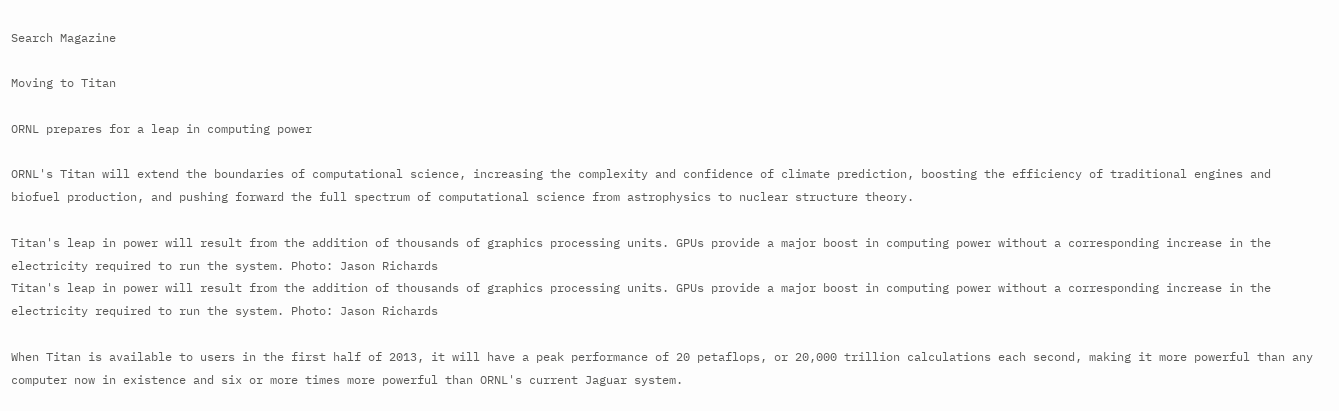Search Magazine

Moving to Titan

ORNL prepares for a leap in computing power

ORNL's Titan will extend the boundaries of computational science, increasing the complexity and confidence of climate prediction, boosting the efficiency of traditional engines and biofuel production, and pushing forward the full spectrum of computational science from astrophysics to nuclear structure theory.

Titan's leap in power will result from the addition of thousands of graphics processing units. GPUs provide a major boost in computing power without a corresponding increase in the electricity required to run the system. Photo: Jason Richards
Titan's leap in power will result from the addition of thousands of graphics processing units. GPUs provide a major boost in computing power without a corresponding increase in the electricity required to run the system. Photo: Jason Richards

When Titan is available to users in the first half of 2013, it will have a peak performance of 20 petaflops, or 20,000 trillion calculations each second, making it more powerful than any computer now in existence and six or more times more powerful than ORNL's current Jaguar system.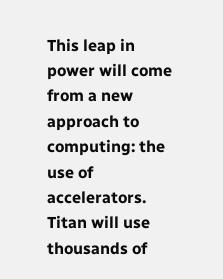This leap in power will come from a new approach to computing: the use of accelerators. Titan will use thousands of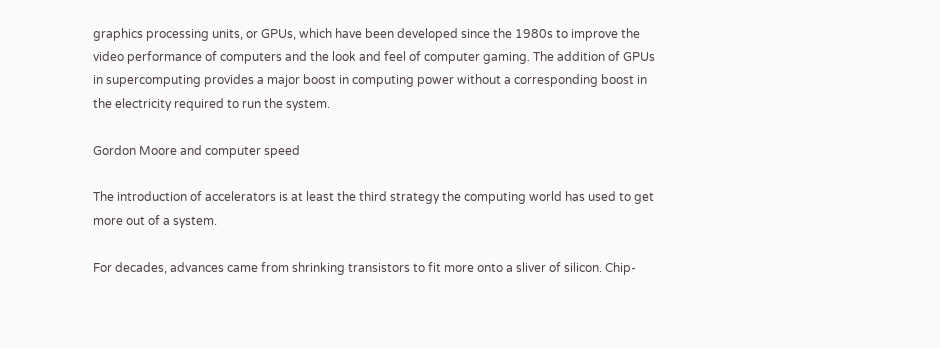graphics processing units, or GPUs, which have been developed since the 1980s to improve the video performance of computers and the look and feel of computer gaming. The addition of GPUs in supercomputing provides a major boost in computing power without a corresponding boost in the electricity required to run the system.

Gordon Moore and computer speed

The introduction of accelerators is at least the third strategy the computing world has used to get more out of a system.

For decades, advances came from shrinking transistors to fit more onto a sliver of silicon. Chip-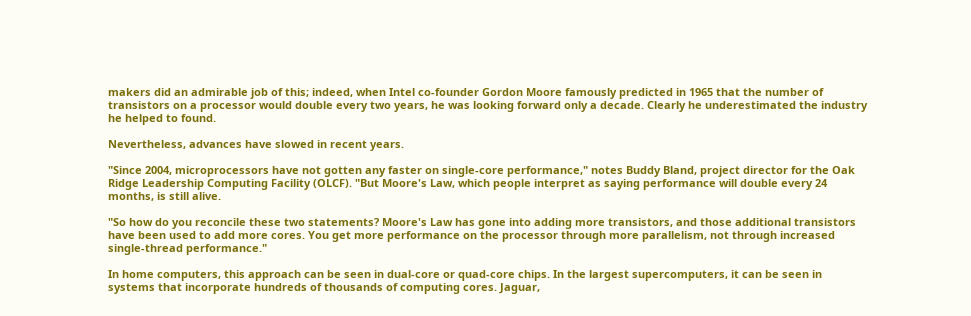makers did an admirable job of this; indeed, when Intel co-founder Gordon Moore famously predicted in 1965 that the number of transistors on a processor would double every two years, he was looking forward only a decade. Clearly he underestimated the industry he helped to found.

Nevertheless, advances have slowed in recent years.

"Since 2004, microprocessors have not gotten any faster on single-core performance," notes Buddy Bland, project director for the Oak Ridge Leadership Computing Facility (OLCF). "But Moore's Law, which people interpret as saying performance will double every 24 months, is still alive.

"So how do you reconcile these two statements? Moore's Law has gone into adding more transistors, and those additional transistors have been used to add more cores. You get more performance on the processor through more parallelism, not through increased single-thread performance."

In home computers, this approach can be seen in dual-core or quad-core chips. In the largest supercomputers, it can be seen in systems that incorporate hundreds of thousands of computing cores. Jaguar,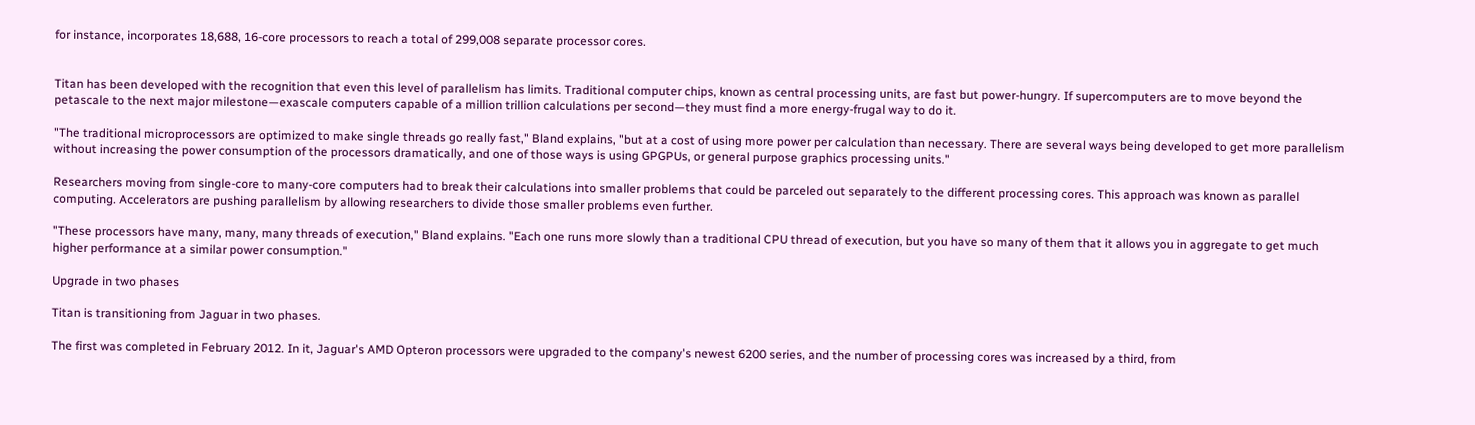for instance, incorporates 18,688, 16-core processors to reach a total of 299,008 separate processor cores.


Titan has been developed with the recognition that even this level of parallelism has limits. Traditional computer chips, known as central processing units, are fast but power-hungry. If supercomputers are to move beyond the petascale to the next major milestone—exascale computers capable of a million trillion calculations per second—they must find a more energy-frugal way to do it.

"The traditional microprocessors are optimized to make single threads go really fast," Bland explains, "but at a cost of using more power per calculation than necessary. There are several ways being developed to get more parallelism without increasing the power consumption of the processors dramatically, and one of those ways is using GPGPUs, or general purpose graphics processing units."

Researchers moving from single-core to many-core computers had to break their calculations into smaller problems that could be parceled out separately to the different processing cores. This approach was known as parallel computing. Accelerators are pushing parallelism by allowing researchers to divide those smaller problems even further.

"These processors have many, many, many threads of execution," Bland explains. "Each one runs more slowly than a traditional CPU thread of execution, but you have so many of them that it allows you in aggregate to get much higher performance at a similar power consumption."

Upgrade in two phases

Titan is transitioning from Jaguar in two phases.

The first was completed in February 2012. In it, Jaguar's AMD Opteron processors were upgraded to the company's newest 6200 series, and the number of processing cores was increased by a third, from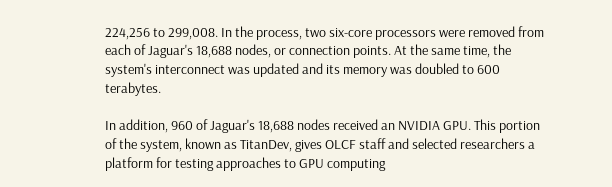224,256 to 299,008. In the process, two six-core processors were removed from each of Jaguar's 18,688 nodes, or connection points. At the same time, the system's interconnect was updated and its memory was doubled to 600 terabytes.

In addition, 960 of Jaguar's 18,688 nodes received an NVIDIA GPU. This portion of the system, known as TitanDev, gives OLCF staff and selected researchers a platform for testing approaches to GPU computing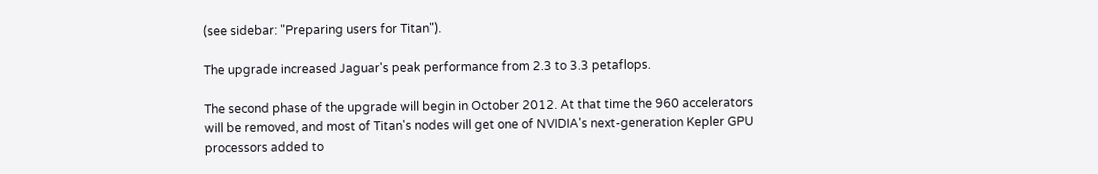(see sidebar: "Preparing users for Titan").

The upgrade increased Jaguar's peak performance from 2.3 to 3.3 petaflops.

The second phase of the upgrade will begin in October 2012. At that time the 960 accelerators will be removed, and most of Titan's nodes will get one of NVIDIA's next-generation Kepler GPU processors added to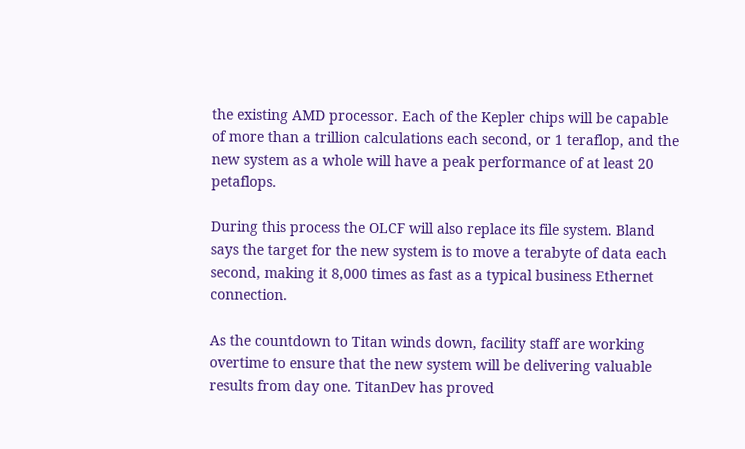the existing AMD processor. Each of the Kepler chips will be capable of more than a trillion calculations each second, or 1 teraflop, and the new system as a whole will have a peak performance of at least 20 petaflops.

During this process the OLCF will also replace its file system. Bland says the target for the new system is to move a terabyte of data each second, making it 8,000 times as fast as a typical business Ethernet connection.

As the countdown to Titan winds down, facility staff are working overtime to ensure that the new system will be delivering valuable results from day one. TitanDev has proved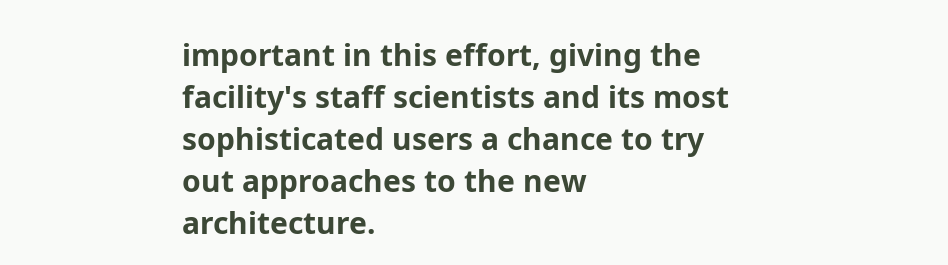important in this effort, giving the facility's staff scientists and its most sophisticated users a chance to try out approaches to the new architecture.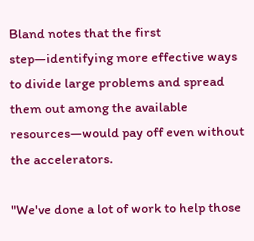Bland notes that the first step—identifying more effective ways to divide large problems and spread them out among the available resources—would pay off even without the accelerators.

"We've done a lot of work to help those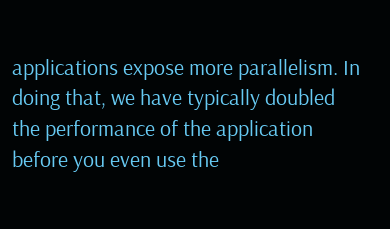applications expose more parallelism. In doing that, we have typically doubled the performance of the application before you even use the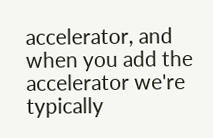accelerator, and when you add the accelerator we're typically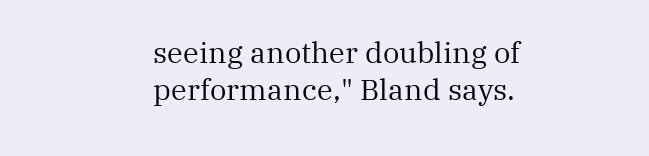seeing another doubling of performance," Bland says.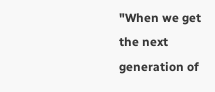"When we get the next generation of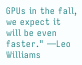GPUs in the fall, we expect it will be even faster." —Leo Williams